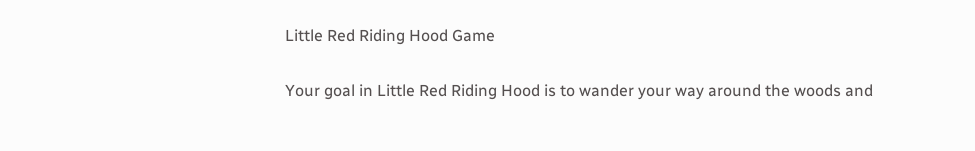Little Red Riding Hood Game

Your goal in Little Red Riding Hood is to wander your way around the woods and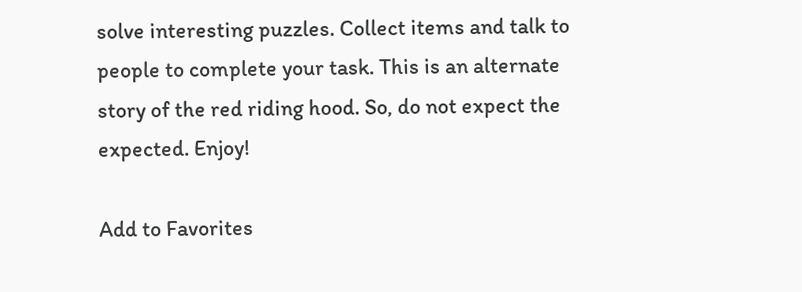solve interesting puzzles. Collect items and talk to people to complete your task. This is an alternate story of the red riding hood. So, do not expect the expected. Enjoy!

Add to Favorites